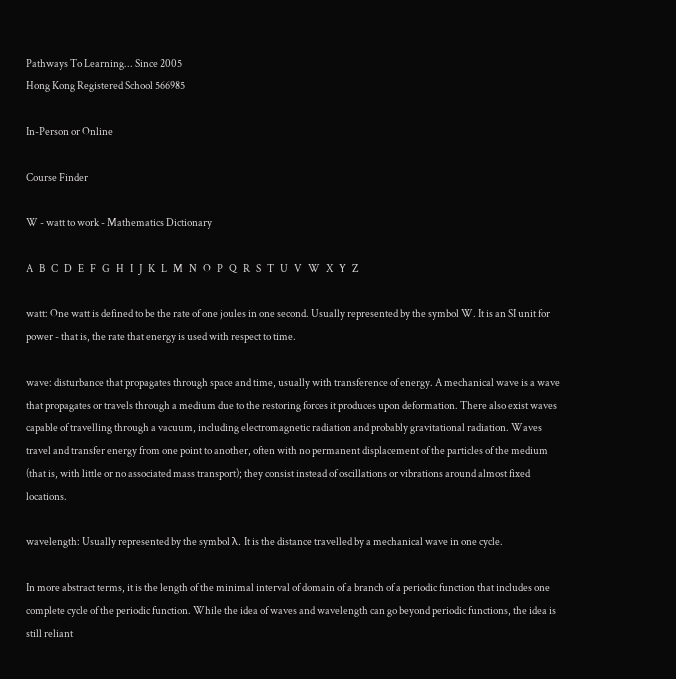Pathways To Learning... Since 2005
Hong Kong Registered School 566985

In-Person or Online

Course Finder

W - watt to work - Mathematics Dictionary

A   B   C   D   E   F   G   H   I   J   K   L   M   N   O   P   Q   R   S   T   U   V   W   X   Y   Z

watt: One watt is defined to be the rate of one joules in one second. Usually represented by the symbol W. It is an SI unit for power - that is, the rate that energy is used with respect to time.

wave: disturbance that propagates through space and time, usually with transference of energy. A mechanical wave is a wave that propagates or travels through a medium due to the restoring forces it produces upon deformation. There also exist waves capable of travelling through a vacuum, including electromagnetic radiation and probably gravitational radiation. Waves travel and transfer energy from one point to another, often with no permanent displacement of the particles of the medium (that is, with little or no associated mass transport); they consist instead of oscillations or vibrations around almost fixed locations.

wavelength: Usually represented by the symbol λ. It is the distance travelled by a mechanical wave in one cycle.

In more abstract terms, it is the length of the minimal interval of domain of a branch of a periodic function that includes one complete cycle of the periodic function. While the idea of waves and wavelength can go beyond periodic functions, the idea is still reliant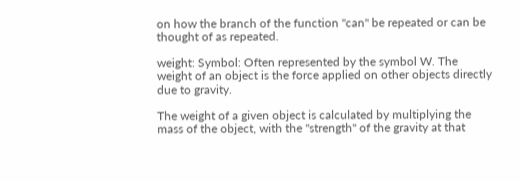on how the branch of the function "can" be repeated or can be thought of as repeated.

weight: Symbol: Often represented by the symbol W. The weight of an object is the force applied on other objects directly due to gravity.

The weight of a given object is calculated by multiplying the mass of the object, with the "strength" of the gravity at that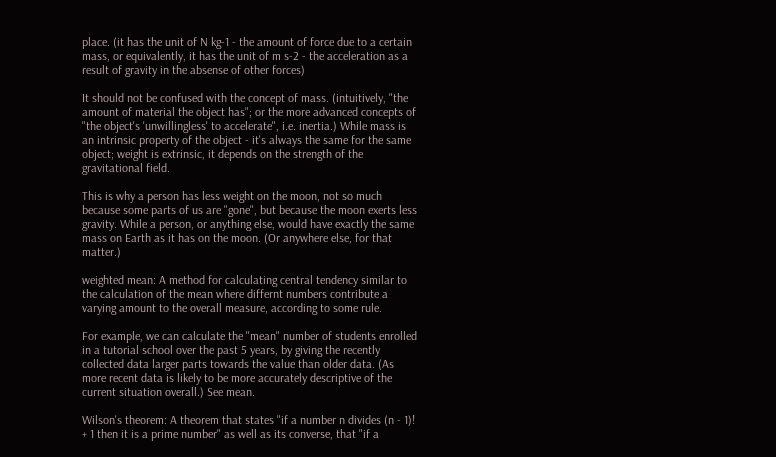place. (it has the unit of N kg-1 - the amount of force due to a certain mass, or equivalently, it has the unit of m s-2 - the acceleration as a result of gravity in the absense of other forces)

It should not be confused with the concept of mass. (intuitively, "the amount of material the object has"; or the more advanced concepts of "the object's 'unwillingless' to accelerate", i.e. inertia.) While mass is an intrinsic property of the object - it's always the same for the same object; weight is extrinsic, it depends on the strength of the gravitational field.

This is why a person has less weight on the moon, not so much because some parts of us are "gone", but because the moon exerts less gravity. While a person, or anything else, would have exactly the same mass on Earth as it has on the moon. (Or anywhere else, for that matter.)

weighted mean: A method for calculating central tendency similar to the calculation of the mean where differnt numbers contribute a varying amount to the overall measure, according to some rule.

For example, we can calculate the "mean" number of students enrolled in a tutorial school over the past 5 years, by giving the recently collected data larger parts towards the value than older data. (As more recent data is likely to be more accurately descriptive of the current situation overall.) See mean.

Wilson's theorem: A theorem that states "if a number n divides (n - 1)! + 1 then it is a prime number" as well as its converse, that "if a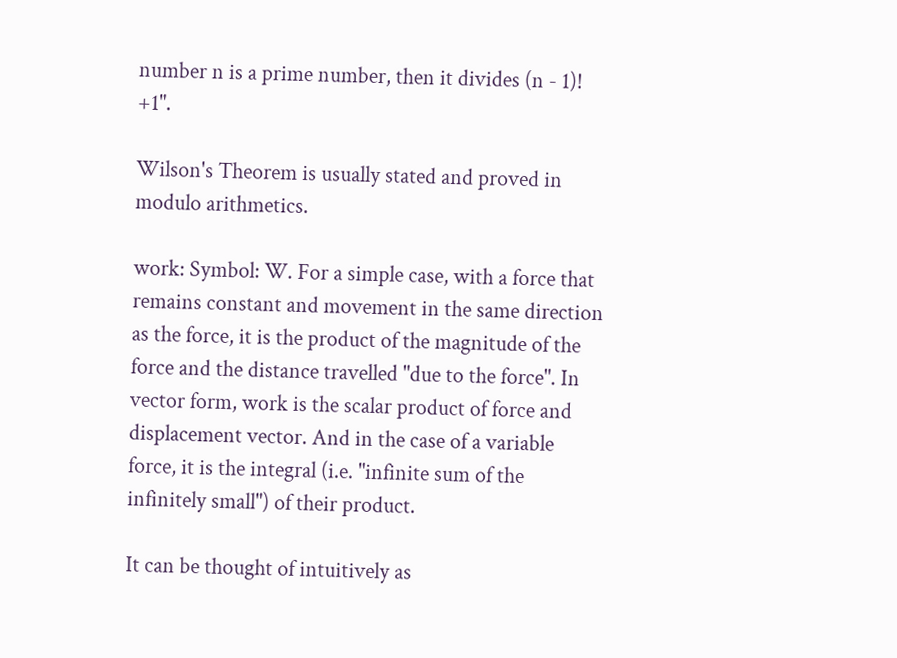number n is a prime number, then it divides (n - 1)! +1".

Wilson's Theorem is usually stated and proved in modulo arithmetics.

work: Symbol: W. For a simple case, with a force that remains constant and movement in the same direction as the force, it is the product of the magnitude of the force and the distance travelled "due to the force". In vector form, work is the scalar product of force and displacement vector. And in the case of a variable force, it is the integral (i.e. "infinite sum of the infinitely small") of their product.

It can be thought of intuitively as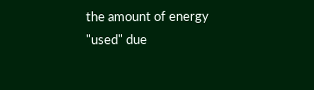the amount of energy "used" due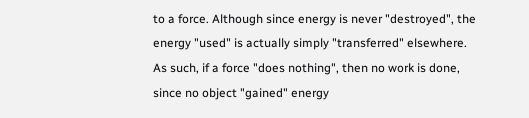to a force. Although since energy is never "destroyed", the energy "used" is actually simply "transferred" elsewhere. As such, if a force "does nothing", then no work is done, since no object "gained" energy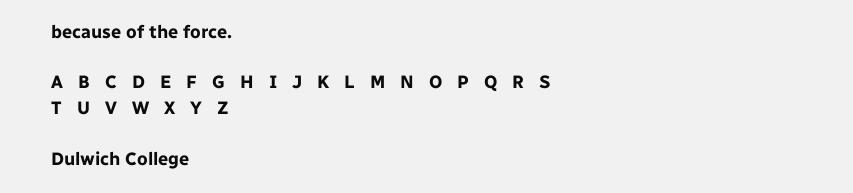because of the force.

A   B   C   D   E   F   G   H   I   J   K   L   M   N   O   P   Q   R   S   T   U   V   W   X   Y   Z

Dulwich College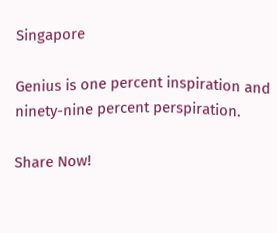Singapore

Genius is one percent inspiration and ninety-nine percent perspiration.

Share Now!